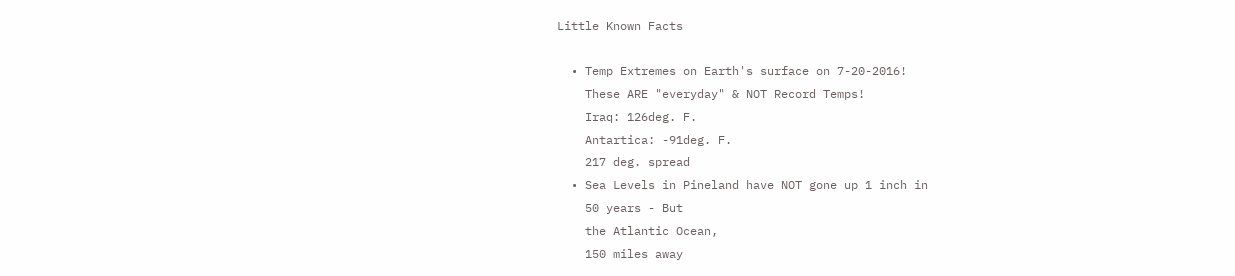Little Known Facts

  • Temp Extremes on Earth's surface on 7-20-2016!
    These ARE "everyday" & NOT Record Temps!
    Iraq: 126deg. F.
    Antartica: -91deg. F.
    217 deg. spread
  • Sea Levels in Pineland have NOT gone up 1 inch in
    50 years - But
    the Atlantic Ocean,
    150 miles away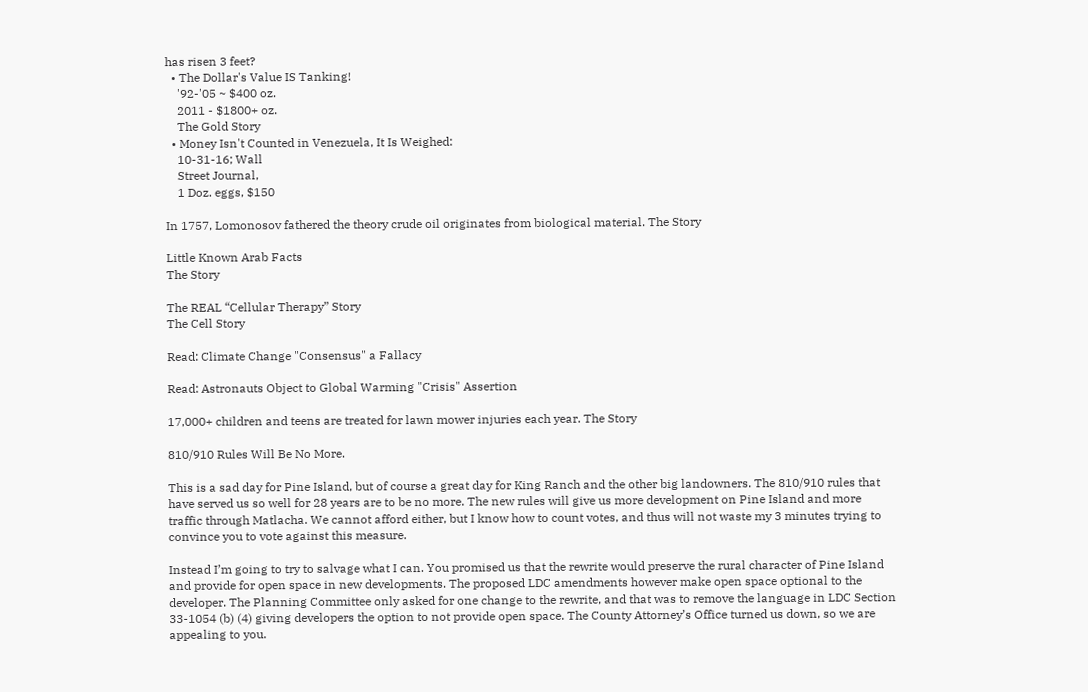has risen 3 feet?
  • The Dollar's Value IS Tanking!
    '92-'05 ~ $400 oz.
    2011 - $1800+ oz.
    The Gold Story
  • Money Isn't Counted in Venezuela, It Is Weighed:
    10-31-16; Wall
    Street Journal,
    1 Doz. eggs, $150

In 1757, Lomonosov fathered the theory crude oil originates from biological material. The Story

Little Known Arab Facts
The Story

The REAL “Cellular Therapy” Story
The Cell Story

Read: Climate Change "Consensus" a Fallacy

Read: Astronauts Object to Global Warming "Crisis" Assertion

17,000+ children and teens are treated for lawn mower injuries each year. The Story

810/910 Rules Will Be No More.

This is a sad day for Pine Island, but of course a great day for King Ranch and the other big landowners. The 810/910 rules that have served us so well for 28 years are to be no more. The new rules will give us more development on Pine Island and more traffic through Matlacha. We cannot afford either, but I know how to count votes, and thus will not waste my 3 minutes trying to convince you to vote against this measure.

Instead I’m going to try to salvage what I can. You promised us that the rewrite would preserve the rural character of Pine Island and provide for open space in new developments. The proposed LDC amendments however make open space optional to the developer. The Planning Committee only asked for one change to the rewrite, and that was to remove the language in LDC Section 33-1054 (b) (4) giving developers the option to not provide open space. The County Attorney’s Office turned us down, so we are appealing to you.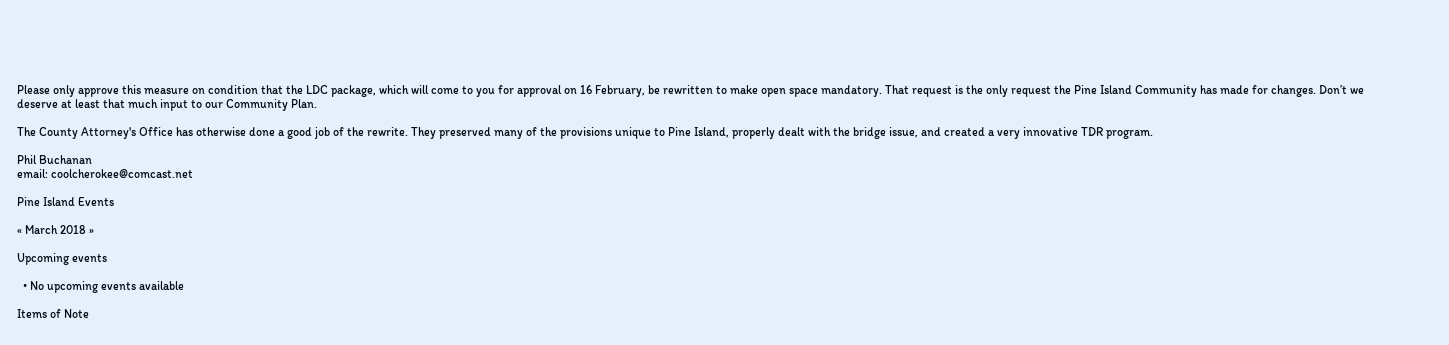Please only approve this measure on condition that the LDC package, which will come to you for approval on 16 February, be rewritten to make open space mandatory. That request is the only request the Pine Island Community has made for changes. Don’t we deserve at least that much input to our Community Plan.

The County Attorney's Office has otherwise done a good job of the rewrite. They preserved many of the provisions unique to Pine Island, properly dealt with the bridge issue, and created a very innovative TDR program.

Phil Buchanan
email: coolcherokee@comcast.net

Pine Island Events

« March 2018 »

Upcoming events

  • No upcoming events available

Items of Note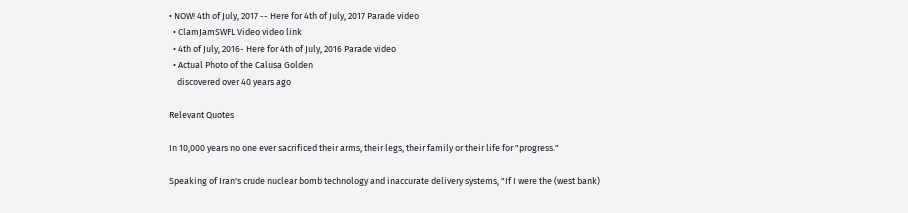• NOW! 4th of July, 2017 -- Here for 4th of July, 2017 Parade video
  • ClamJamSWFL Video video link
  • 4th of July, 2016- Here for 4th of July, 2016 Parade video
  • Actual Photo of the Calusa Golden
    discovered over 40 years ago

Relevant Quotes

In 10,000 years no one ever sacrificed their arms, their legs, their family or their life for "progress."

Speaking of Iran's crude nuclear bomb technology and inaccurate delivery systems, "If I were the (west bank)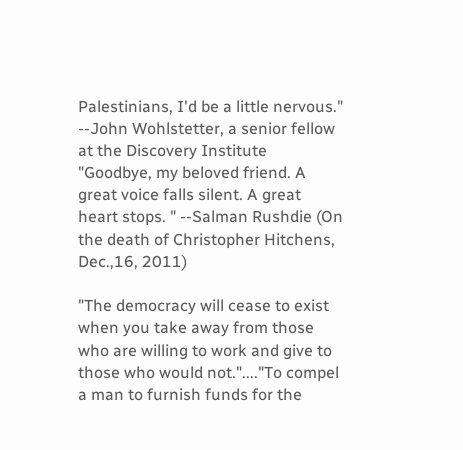Palestinians, I'd be a little nervous." --John Wohlstetter, a senior fellow at the Discovery Institute
"Goodbye, my beloved friend. A great voice falls silent. A great heart stops. " --Salman Rushdie (On the death of Christopher Hitchens, Dec.,16, 2011)

"The democracy will cease to exist when you take away from those who are willing to work and give to those who would not."...."To compel a man to furnish funds for the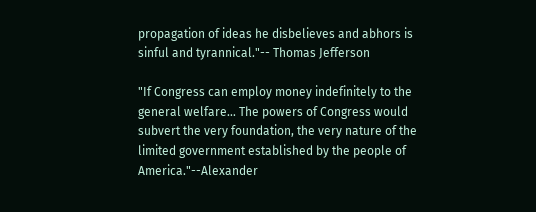propagation of ideas he disbelieves and abhors is sinful and tyrannical."-- Thomas Jefferson

"If Congress can employ money indefinitely to the general welfare… The powers of Congress would subvert the very foundation, the very nature of the limited government established by the people of America."--Alexander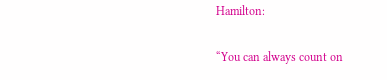Hamilton:

“You can always count on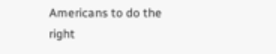Americans to do the right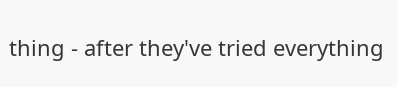thing - after they've tried everything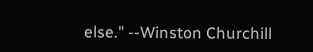else." --Winston Churchill